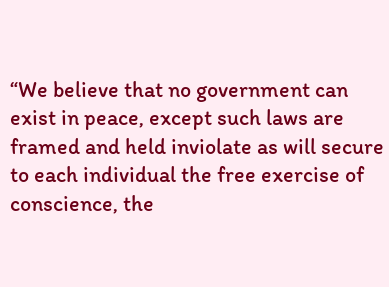“We believe that no government can exist in peace, except such laws are framed and held inviolate as will secure to each individual the free exercise of conscience, the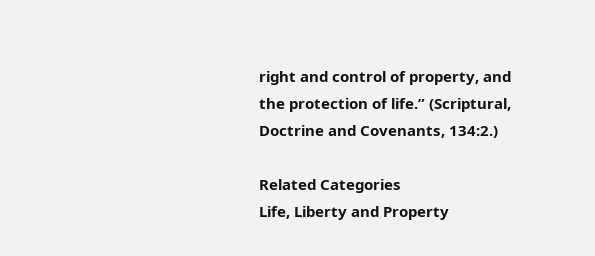right and control of property, and the protection of life.” (Scriptural, Doctrine and Covenants, 134:2.)

Related Categories
Life, Liberty and Property